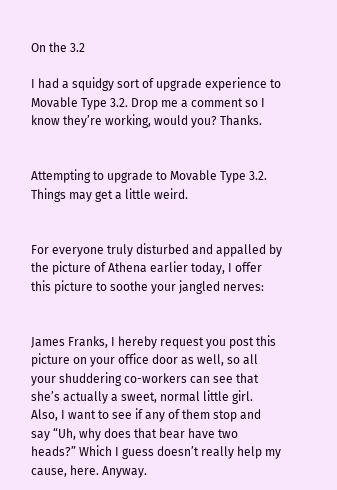On the 3.2

I had a squidgy sort of upgrade experience to Movable Type 3.2. Drop me a comment so I know they’re working, would you? Thanks.


Attempting to upgrade to Movable Type 3.2. Things may get a little weird.


For everyone truly disturbed and appalled by the picture of Athena earlier today, I offer this picture to soothe your jangled nerves:


James Franks, I hereby request you post this picture on your office door as well, so all your shuddering co-workers can see that she’s actually a sweet, normal little girl. Also, I want to see if any of them stop and say “Uh, why does that bear have two heads?” Which I guess doesn’t really help my cause, here. Anyway.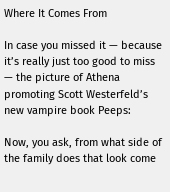Where It Comes From

In case you missed it — because it’s really just too good to miss — the picture of Athena promoting Scott Westerfeld’s new vampire book Peeps:

Now, you ask, from what side of the family does that look come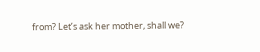from? Let’s ask her mother, shall we?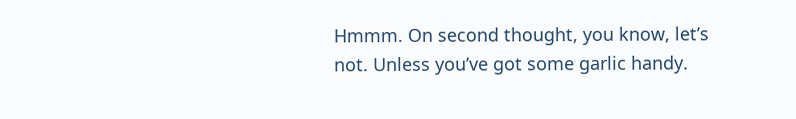Hmmm. On second thought, you know, let’s not. Unless you’ve got some garlic handy.